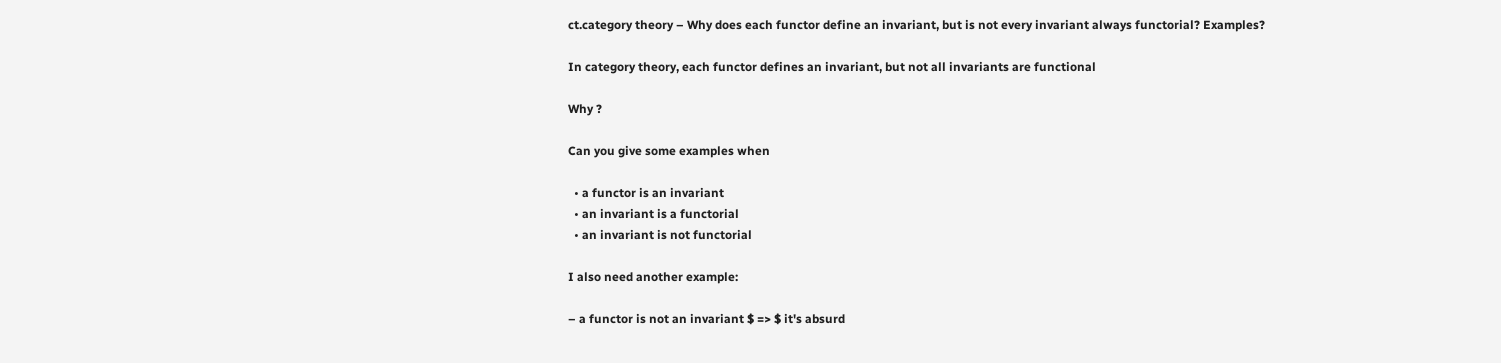ct.category theory – Why does each functor define an invariant, but is not every invariant always functorial? Examples?

In category theory, each functor defines an invariant, but not all invariants are functional

Why ?

Can you give some examples when

  • a functor is an invariant
  • an invariant is a functorial
  • an invariant is not functorial

I also need another example:

– a functor is not an invariant $ => $ it's absurd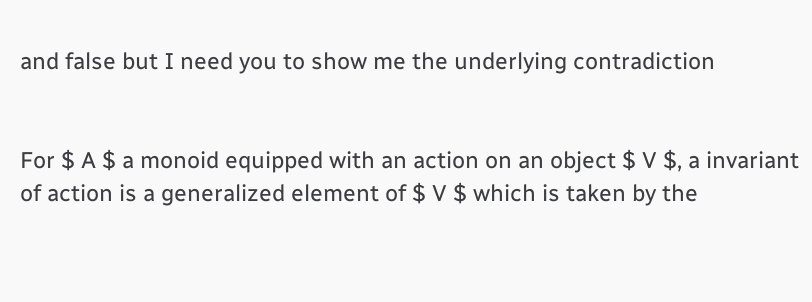and false but I need you to show me the underlying contradiction


For $ A $ a monoid equipped with an action on an object $ V $, a invariant of action is a generalized element of $ V $ which is taken by the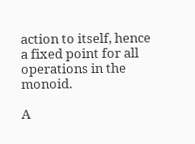action to itself, hence a fixed point for all operations in the monoid.

A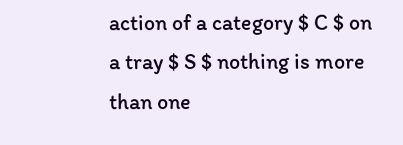action of a category $ C $ on a tray $ S $ nothing is more than one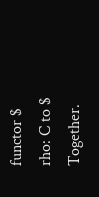functor $ rho: C to $ Together.